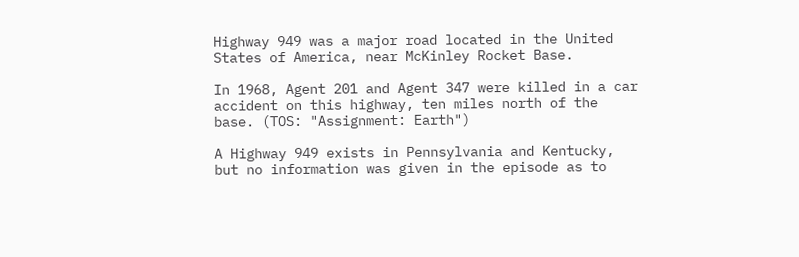Highway 949 was a major road located in the United States of America, near McKinley Rocket Base.

In 1968, Agent 201 and Agent 347 were killed in a car accident on this highway, ten miles north of the base. (TOS: "Assignment: Earth")

A Highway 949 exists in Pennsylvania and Kentucky, but no information was given in the episode as to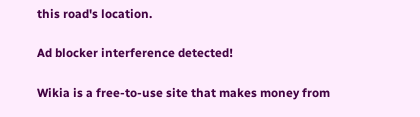this road's location.

Ad blocker interference detected!

Wikia is a free-to-use site that makes money from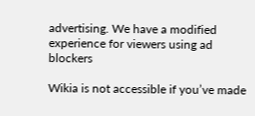advertising. We have a modified experience for viewers using ad blockers

Wikia is not accessible if you’ve made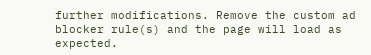further modifications. Remove the custom ad blocker rule(s) and the page will load as expected.